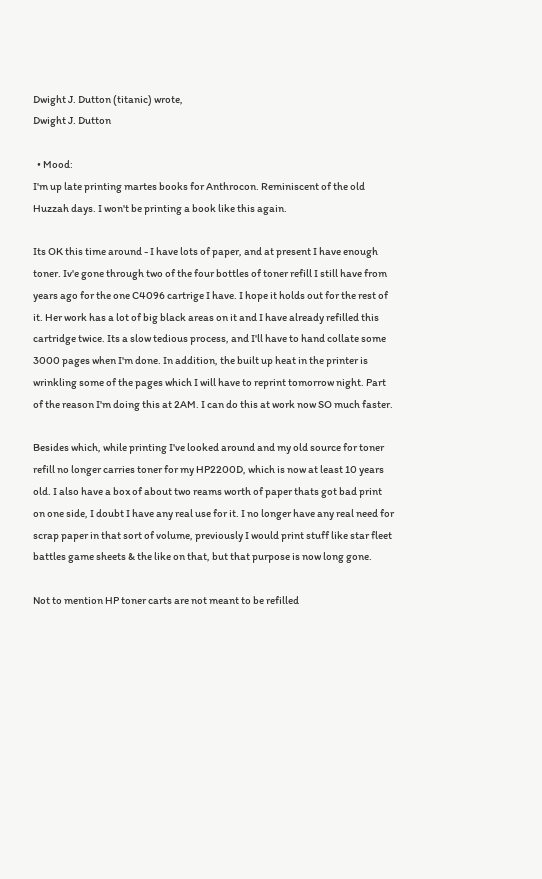Dwight J. Dutton (titanic) wrote,
Dwight J. Dutton

  • Mood:
I'm up late printing martes books for Anthrocon. Reminiscent of the old Huzzah days. I won't be printing a book like this again.

Its OK this time around - I have lots of paper, and at present I have enough toner. Iv'e gone through two of the four bottles of toner refill I still have from years ago for the one C4096 cartrige I have. I hope it holds out for the rest of it. Her work has a lot of big black areas on it and I have already refilled this cartridge twice. Its a slow tedious process, and I'll have to hand collate some 3000 pages when I'm done. In addition, the built up heat in the printer is wrinkling some of the pages which I will have to reprint tomorrow night. Part of the reason I'm doing this at 2AM. I can do this at work now SO much faster.

Besides which, while printing I've looked around and my old source for toner refill no longer carries toner for my HP2200D, which is now at least 10 years old. I also have a box of about two reams worth of paper thats got bad print on one side, I doubt I have any real use for it. I no longer have any real need for scrap paper in that sort of volume, previously I would print stuff like star fleet battles game sheets & the like on that, but that purpose is now long gone.

Not to mention HP toner carts are not meant to be refilled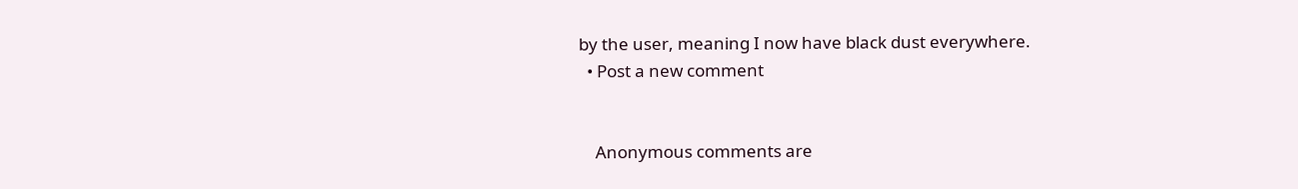by the user, meaning I now have black dust everywhere.
  • Post a new comment


    Anonymous comments are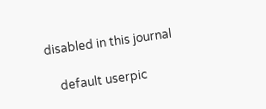disabled in this journal

    default userpic